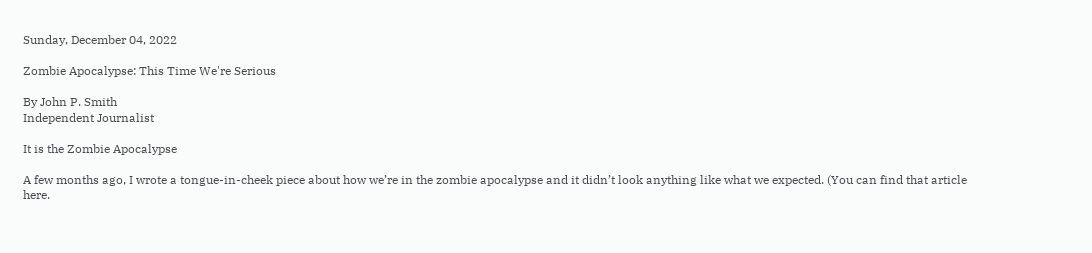Sunday, December 04, 2022

Zombie Apocalypse: This Time We're Serious

By John P. Smith
Independent Journalist

It is the Zombie Apocalypse

A few months ago, I wrote a tongue-in-cheek piece about how we’re in the zombie apocalypse and it didn’t look anything like what we expected. (You can find that article here.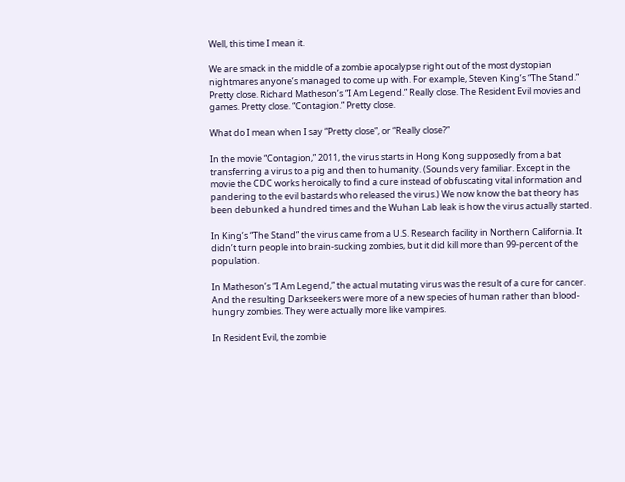Well, this time I mean it.

We are smack in the middle of a zombie apocalypse right out of the most dystopian nightmares anyone’s managed to come up with. For example, Steven King’s “The Stand.” Pretty close. Richard Matheson’s “I Am Legend.” Really close. The Resident Evil movies and games. Pretty close. “Contagion.” Pretty close.

What do I mean when I say “Pretty close”, or “Really close?”

In the movie “Contagion,” 2011, the virus starts in Hong Kong supposedly from a bat transferring a virus to a pig and then to humanity. (Sounds very familiar. Except in the movie the CDC works heroically to find a cure instead of obfuscating vital information and pandering to the evil bastards who released the virus.) We now know the bat theory has been debunked a hundred times and the Wuhan Lab leak is how the virus actually started.

In King’s “The Stand” the virus came from a U.S. Research facility in Northern California. It didn’t turn people into brain-sucking zombies, but it did kill more than 99-percent of the population.

In Matheson’s “I Am Legend,” the actual mutating virus was the result of a cure for cancer. And the resulting Darkseekers were more of a new species of human rather than blood-hungry zombies. They were actually more like vampires.

In Resident Evil, the zombie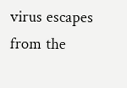virus escapes from the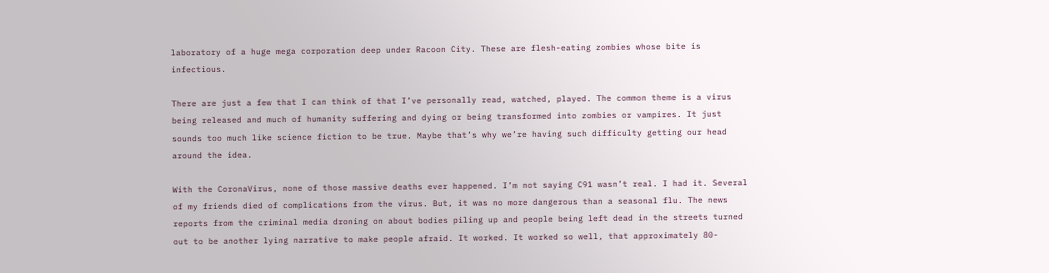laboratory of a huge mega corporation deep under Racoon City. These are flesh-eating zombies whose bite is infectious.

There are just a few that I can think of that I’ve personally read, watched, played. The common theme is a virus being released and much of humanity suffering and dying or being transformed into zombies or vampires. It just sounds too much like science fiction to be true. Maybe that’s why we’re having such difficulty getting our head around the idea.

With the CoronaVirus, none of those massive deaths ever happened. I’m not saying C91 wasn’t real. I had it. Several of my friends died of complications from the virus. But, it was no more dangerous than a seasonal flu. The news reports from the criminal media droning on about bodies piling up and people being left dead in the streets turned out to be another lying narrative to make people afraid. It worked. It worked so well, that approximately 80-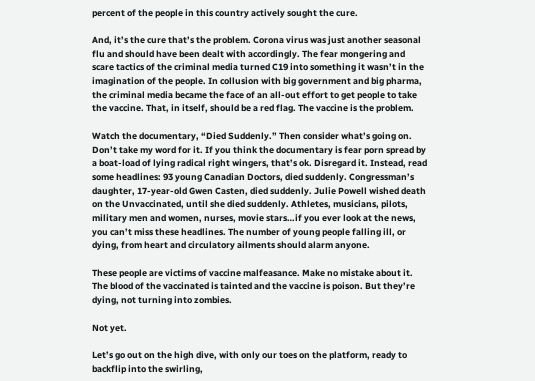percent of the people in this country actively sought the cure.

And, it’s the cure that’s the problem. Corona virus was just another seasonal flu and should have been dealt with accordingly. The fear mongering and scare tactics of the criminal media turned C19 into something it wasn’t in the imagination of the people. In collusion with big government and big pharma, the criminal media became the face of an all-out effort to get people to take the vaccine. That, in itself, should be a red flag. The vaccine is the problem.

Watch the documentary, “Died Suddenly.” Then consider what’s going on. Don’t take my word for it. If you think the documentary is fear porn spread by a boat-load of lying radical right wingers, that’s ok. Disregard it. Instead, read some headlines: 93 young Canadian Doctors, died suddenly. Congressman’s daughter, 17-year-old Gwen Casten, died suddenly. Julie Powell wished death on the Unvaccinated, until she died suddenly. Athletes, musicians, pilots, military men and women, nurses, movie stars…if you ever look at the news, you can’t miss these headlines. The number of young people falling ill, or dying, from heart and circulatory ailments should alarm anyone.

These people are victims of vaccine malfeasance. Make no mistake about it. The blood of the vaccinated is tainted and the vaccine is poison. But they’re dying, not turning into zombies.

Not yet.

Let’s go out on the high dive, with only our toes on the platform, ready to backflip into the swirling,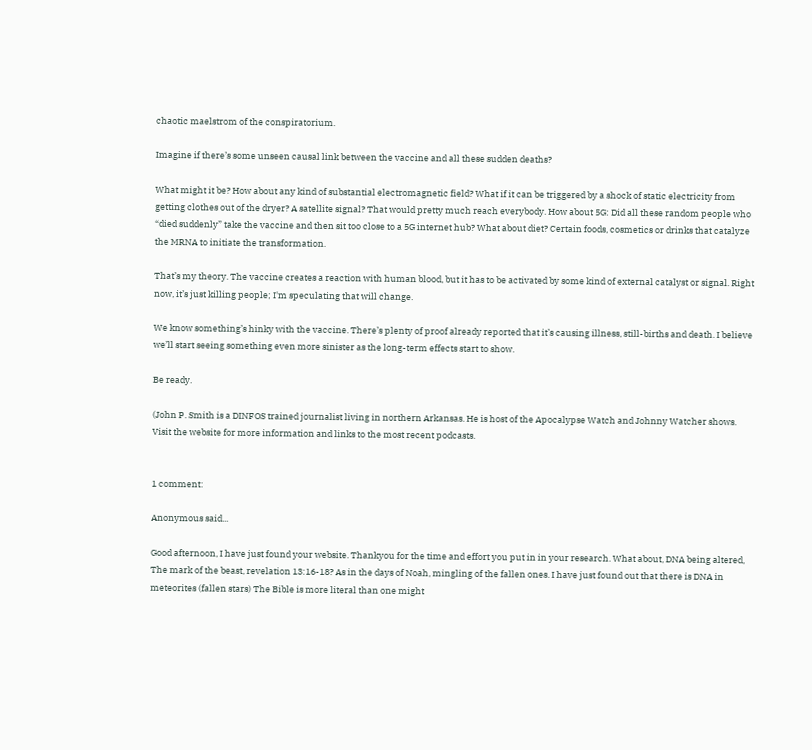chaotic maelstrom of the conspiratorium.

Imagine if there’s some unseen causal link between the vaccine and all these sudden deaths?

What might it be? How about any kind of substantial electromagnetic field? What if it can be triggered by a shock of static electricity from getting clothes out of the dryer? A satellite signal? That would pretty much reach everybody. How about 5G: Did all these random people who “died suddenly” take the vaccine and then sit too close to a 5G internet hub? What about diet? Certain foods, cosmetics or drinks that catalyze the MRNA to initiate the transformation.

That’s my theory. The vaccine creates a reaction with human blood, but it has to be activated by some kind of external catalyst or signal. Right now, it’s just killing people; I'm speculating that will change.

We know something’s hinky with the vaccine. There’s plenty of proof already reported that it’s causing illness, still-births and death. I believe we’ll start seeing something even more sinister as the long-term effects start to show.

Be ready.

(John P. Smith is a DINFOS trained journalist living in northern Arkansas. He is host of the Apocalypse Watch and Johnny Watcher shows. Visit the website for more information and links to the most recent podcasts.


1 comment:

Anonymous said...

Good afternoon, I have just found your website. Thankyou for the time and effort you put in in your research. What about, DNA being altered, The mark of the beast, revelation 13:16-18? As in the days of Noah, mingling of the fallen ones. I have just found out that there is DNA in meteorites (fallen stars) The Bible is more literal than one might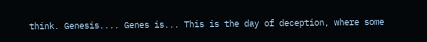think. Genesis.... Genes is... This is the day of deception, where some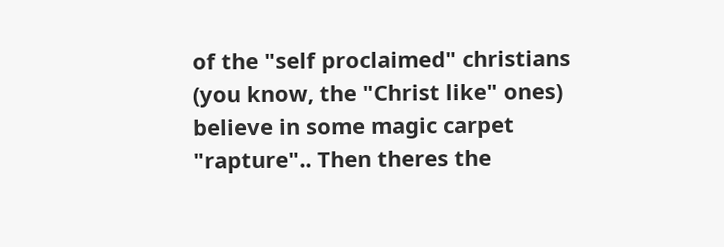of the "self proclaimed" christians (you know, the "Christ like" ones) believe in some magic carpet "rapture".. Then theres the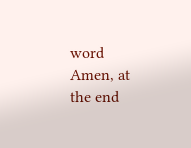word Amen, at the end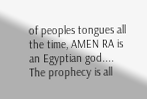of peoples tongues all the time, AMEN RA is an Egyptian god.... The prophecy is all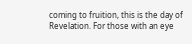coming to fruition, this is the day of Revelation. For those with an eye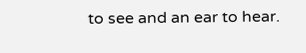to see and an ear to hear.